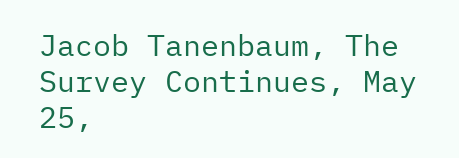Jacob Tanenbaum, The Survey Continues, May 25,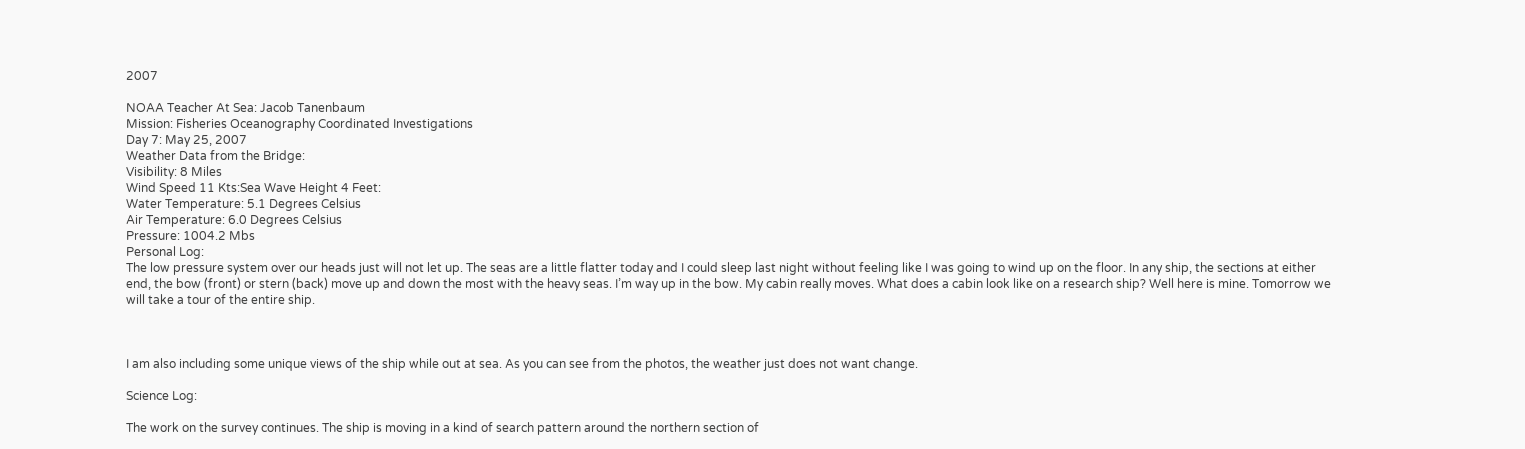2007

NOAA Teacher At Sea: Jacob Tanenbaum
Mission: Fisheries Oceanography Coordinated Investigations
Day 7: May 25, 2007
Weather Data from the Bridge:
Visibility: 8 Miles
Wind Speed 11 Kts:Sea Wave Height 4 Feet:
Water Temperature: 5.1 Degrees Celsius
Air Temperature: 6.0 Degrees Celsius
Pressure: 1004.2 Mbs
Personal Log:
The low pressure system over our heads just will not let up. The seas are a little flatter today and I could sleep last night without feeling like I was going to wind up on the floor. In any ship, the sections at either end, the bow (front) or stern (back) move up and down the most with the heavy seas. I’m way up in the bow. My cabin really moves. What does a cabin look like on a research ship? Well here is mine. Tomorrow we will take a tour of the entire ship.



I am also including some unique views of the ship while out at sea. As you can see from the photos, the weather just does not want change.

Science Log:

The work on the survey continues. The ship is moving in a kind of search pattern around the northern section of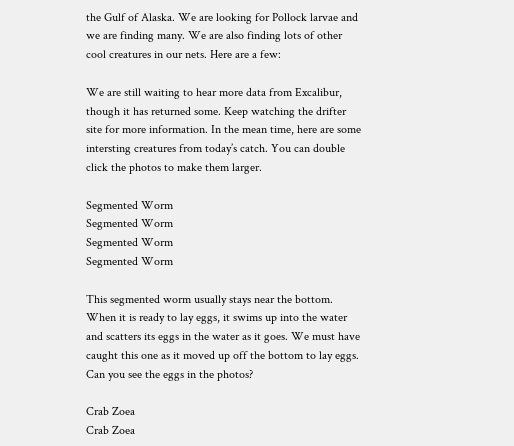the Gulf of Alaska. We are looking for Pollock larvae and we are finding many. We are also finding lots of other cool creatures in our nets. Here are a few:

We are still waiting to hear more data from Excalibur, though it has returned some. Keep watching the drifter site for more information. In the mean time, here are some intersting creatures from today’s catch. You can double click the photos to make them larger.

Segmented Worm
Segmented Worm
Segmented Worm
Segmented Worm

This segmented worm usually stays near the bottom. When it is ready to lay eggs, it swims up into the water and scatters its eggs in the water as it goes. We must have caught this one as it moved up off the bottom to lay eggs. Can you see the eggs in the photos?

Crab Zoea
Crab Zoea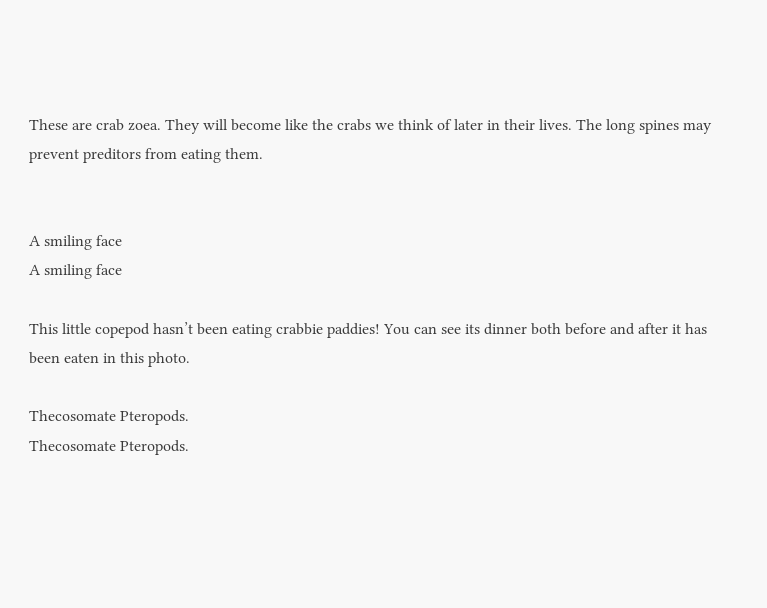These are crab zoea. They will become like the crabs we think of later in their lives. The long spines may prevent preditors from eating them.


A smiling face
A smiling face

This little copepod hasn’t been eating crabbie paddies! You can see its dinner both before and after it has been eaten in this photo.

Thecosomate Pteropods.
Thecosomate Pteropods.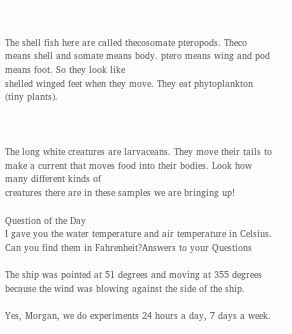The shell fish here are called thecosomate pteropods. Theco means shell and somate means body. ptero means wing and pod means foot. So they look like
shelled winged feet when they move. They eat phytoplankton (tiny plants).



The long white creatures are larvaceans. They move their tails to make a current that moves food into their bodies. Look how many different kinds of
creatures there are in these samples we are bringing up!

Question of the Day
I gave you the water temperature and air temperature in Celsius. Can you find them in Fahrenheit?Answers to your Questions

The ship was pointed at 51 degrees and moving at 355 degrees because the wind was blowing against the side of the ship.

Yes, Morgan, we do experiments 24 hours a day, 7 days a week.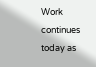Work continues today as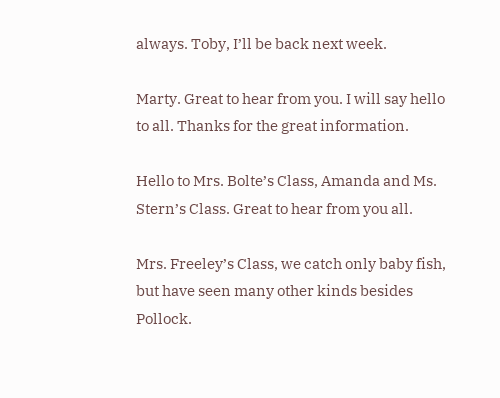always. Toby, I’ll be back next week.

Marty. Great to hear from you. I will say hello to all. Thanks for the great information.

Hello to Mrs. Bolte’s Class, Amanda and Ms. Stern’s Class. Great to hear from you all.

Mrs. Freeley’s Class, we catch only baby fish, but have seen many other kinds besides Pollock.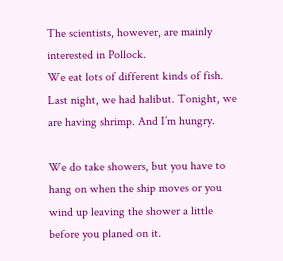The scientists, however, are mainly interested in Pollock.
We eat lots of different kinds of fish. Last night, we had halibut. Tonight, we are having shrimp. And I’m hungry.

We do take showers, but you have to hang on when the ship moves or you wind up leaving the shower a little before you planed on it.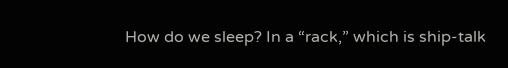How do we sleep? In a “rack,” which is ship-talk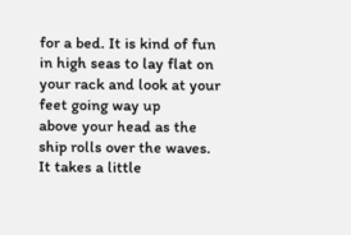for a bed. It is kind of fun in high seas to lay flat on your rack and look at your feet going way up
above your head as the ship rolls over the waves. It takes a little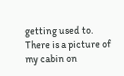getting used to. There is a picture of my cabin on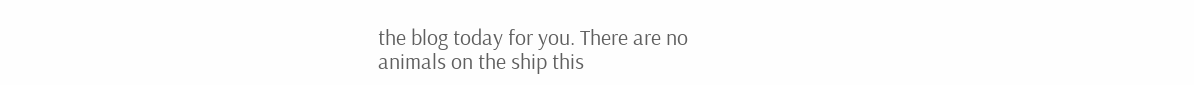the blog today for you. There are no
animals on the ship this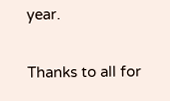year.

Thanks to all for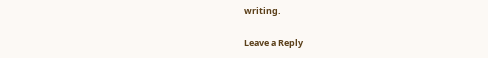writing.

Leave a Reply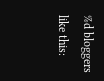%d bloggers like this: